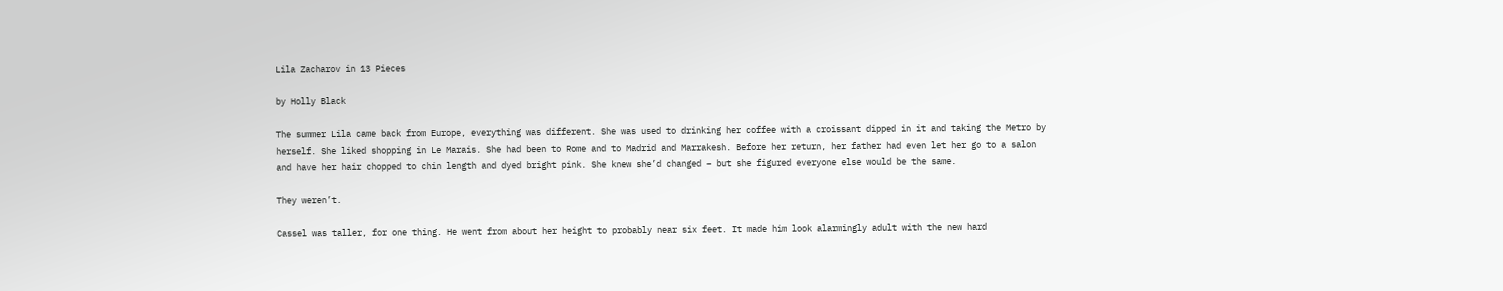Lila Zacharov in 13 Pieces

by Holly Black

The summer Lila came back from Europe, everything was different. She was used to drinking her coffee with a croissant dipped in it and taking the Metro by herself. She liked shopping in Le Marais. She had been to Rome and to Madrid and Marrakesh. Before her return, her father had even let her go to a salon and have her hair chopped to chin length and dyed bright pink. She knew she’d changed – but she figured everyone else would be the same.

They weren’t.

Cassel was taller, for one thing. He went from about her height to probably near six feet. It made him look alarmingly adult with the new hard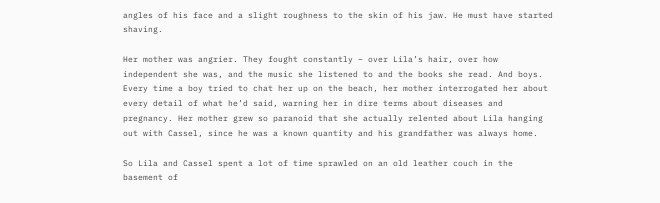angles of his face and a slight roughness to the skin of his jaw. He must have started shaving.

Her mother was angrier. They fought constantly – over Lila’s hair, over how independent she was, and the music she listened to and the books she read. And boys. Every time a boy tried to chat her up on the beach, her mother interrogated her about every detail of what he’d said, warning her in dire terms about diseases and pregnancy. Her mother grew so paranoid that she actually relented about Lila hanging out with Cassel, since he was a known quantity and his grandfather was always home.

So Lila and Cassel spent a lot of time sprawled on an old leather couch in the basement of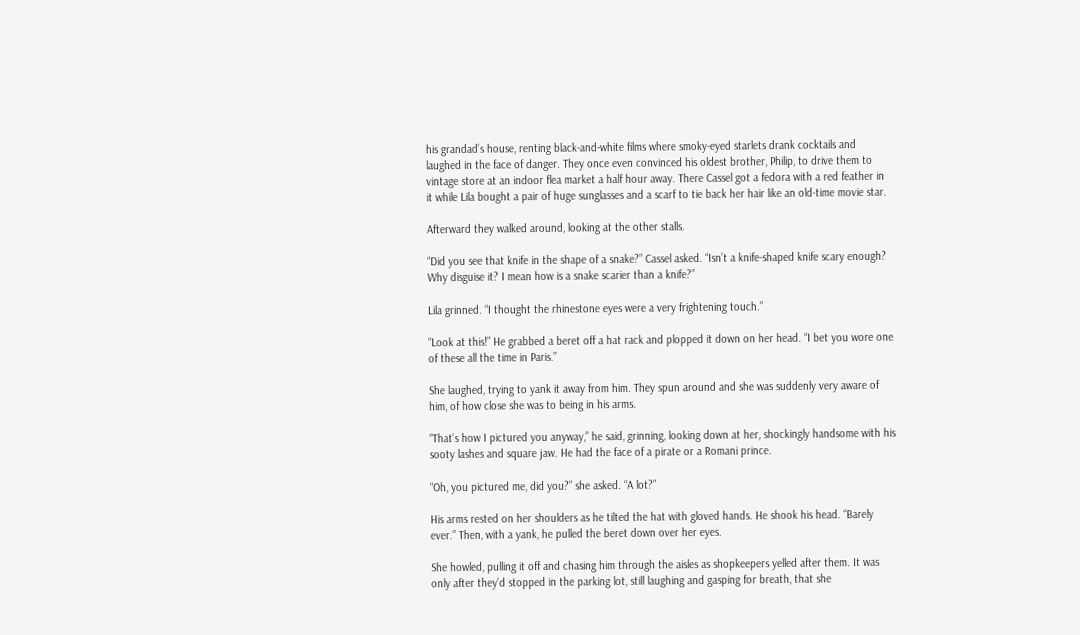his grandad’s house, renting black-and-white films where smoky-eyed starlets drank cocktails and laughed in the face of danger. They once even convinced his oldest brother, Philip, to drive them to vintage store at an indoor flea market a half hour away. There Cassel got a fedora with a red feather in it while Lila bought a pair of huge sunglasses and a scarf to tie back her hair like an old-time movie star.

Afterward they walked around, looking at the other stalls.

“Did you see that knife in the shape of a snake?” Cassel asked. “Isn’t a knife-shaped knife scary enough? Why disguise it? I mean how is a snake scarier than a knife?”

Lila grinned. “I thought the rhinestone eyes were a very frightening touch.”

“Look at this!” He grabbed a beret off a hat rack and plopped it down on her head. “I bet you wore one of these all the time in Paris.”

She laughed, trying to yank it away from him. They spun around and she was suddenly very aware of him, of how close she was to being in his arms.

“That’s how I pictured you anyway,” he said, grinning, looking down at her, shockingly handsome with his sooty lashes and square jaw. He had the face of a pirate or a Romani prince.

“Oh, you pictured me, did you?” she asked. “A lot?”

His arms rested on her shoulders as he tilted the hat with gloved hands. He shook his head. “Barely ever.” Then, with a yank, he pulled the beret down over her eyes.

She howled, pulling it off and chasing him through the aisles as shopkeepers yelled after them. It was only after they’d stopped in the parking lot, still laughing and gasping for breath, that she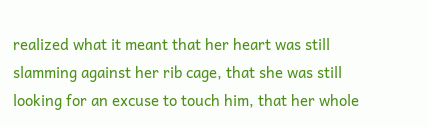realized what it meant that her heart was still slamming against her rib cage, that she was still looking for an excuse to touch him, that her whole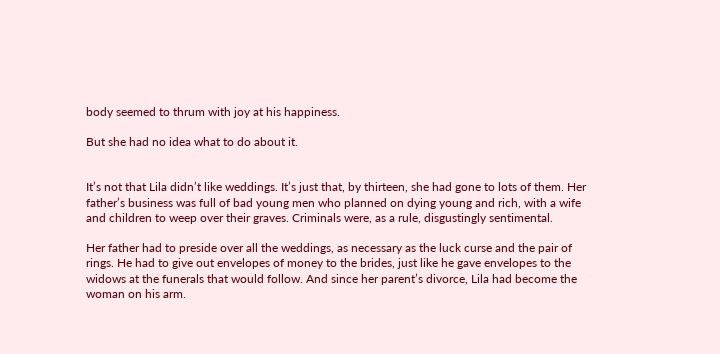body seemed to thrum with joy at his happiness.

But she had no idea what to do about it.


It’s not that Lila didn’t like weddings. It’s just that, by thirteen, she had gone to lots of them. Her father’s business was full of bad young men who planned on dying young and rich, with a wife and children to weep over their graves. Criminals were, as a rule, disgustingly sentimental.

Her father had to preside over all the weddings, as necessary as the luck curse and the pair of rings. He had to give out envelopes of money to the brides, just like he gave envelopes to the widows at the funerals that would follow. And since her parent’s divorce, Lila had become the woman on his arm.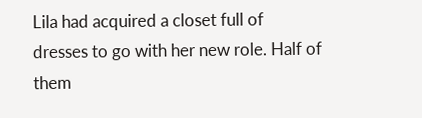Lila had acquired a closet full of dresses to go with her new role. Half of them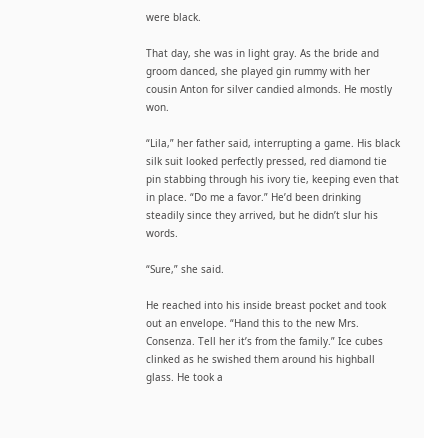were black.

That day, she was in light gray. As the bride and groom danced, she played gin rummy with her cousin Anton for silver candied almonds. He mostly won.

“Lila,” her father said, interrupting a game. His black silk suit looked perfectly pressed, red diamond tie pin stabbing through his ivory tie, keeping even that in place. “Do me a favor.” He’d been drinking steadily since they arrived, but he didn’t slur his words.

“Sure,” she said.

He reached into his inside breast pocket and took out an envelope. “Hand this to the new Mrs. Consenza. Tell her it’s from the family.” Ice cubes clinked as he swished them around his highball glass. He took a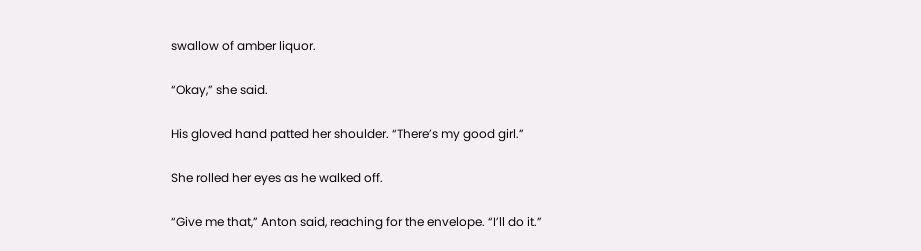swallow of amber liquor.

“Okay,” she said.

His gloved hand patted her shoulder. “There’s my good girl.”

She rolled her eyes as he walked off.

“Give me that,” Anton said, reaching for the envelope. “I’ll do it.”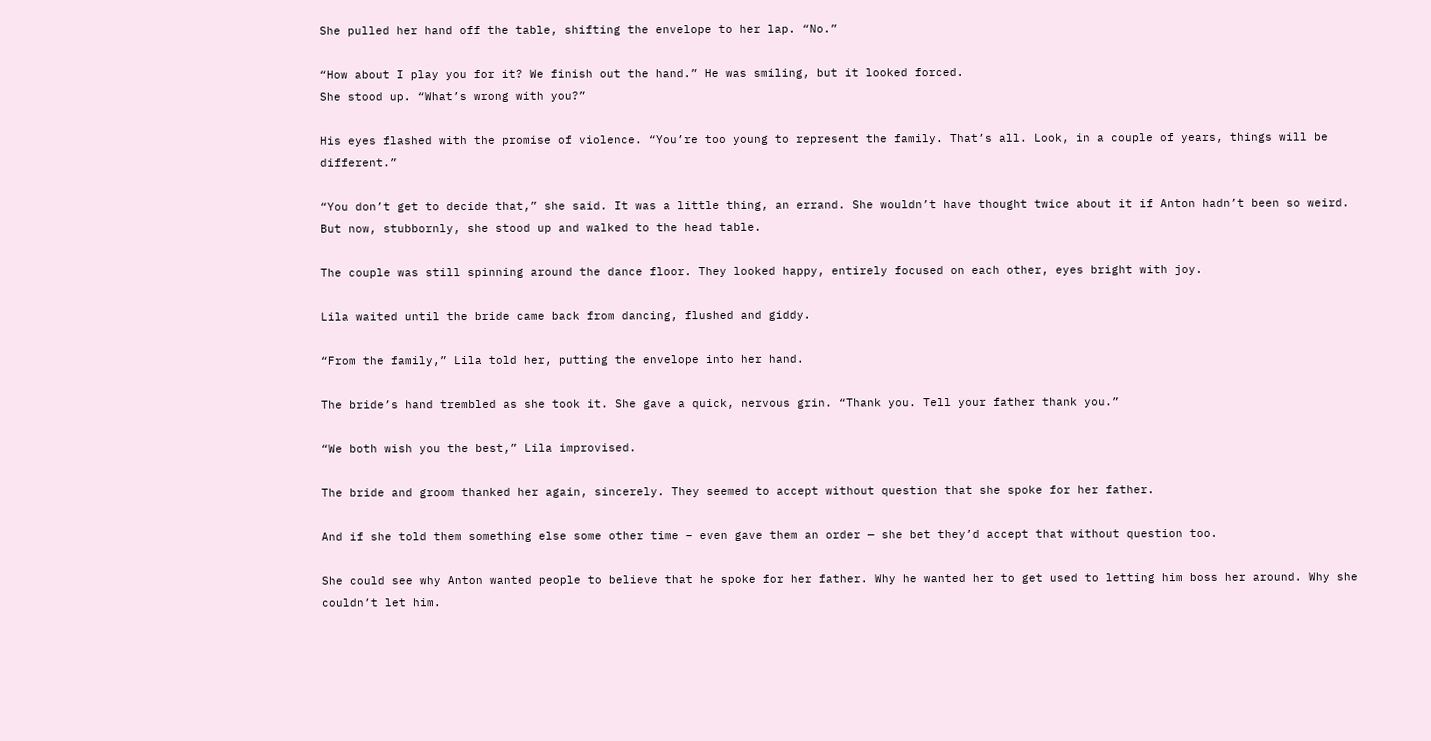She pulled her hand off the table, shifting the envelope to her lap. “No.”

“How about I play you for it? We finish out the hand.” He was smiling, but it looked forced.
She stood up. “What’s wrong with you?”

His eyes flashed with the promise of violence. “You’re too young to represent the family. That’s all. Look, in a couple of years, things will be different.”

“You don’t get to decide that,” she said. It was a little thing, an errand. She wouldn’t have thought twice about it if Anton hadn’t been so weird. But now, stubbornly, she stood up and walked to the head table.

The couple was still spinning around the dance floor. They looked happy, entirely focused on each other, eyes bright with joy.

Lila waited until the bride came back from dancing, flushed and giddy.

“From the family,” Lila told her, putting the envelope into her hand.

The bride’s hand trembled as she took it. She gave a quick, nervous grin. “Thank you. Tell your father thank you.”

“We both wish you the best,” Lila improvised.

The bride and groom thanked her again, sincerely. They seemed to accept without question that she spoke for her father.

And if she told them something else some other time – even gave them an order — she bet they’d accept that without question too.

She could see why Anton wanted people to believe that he spoke for her father. Why he wanted her to get used to letting him boss her around. Why she couldn’t let him.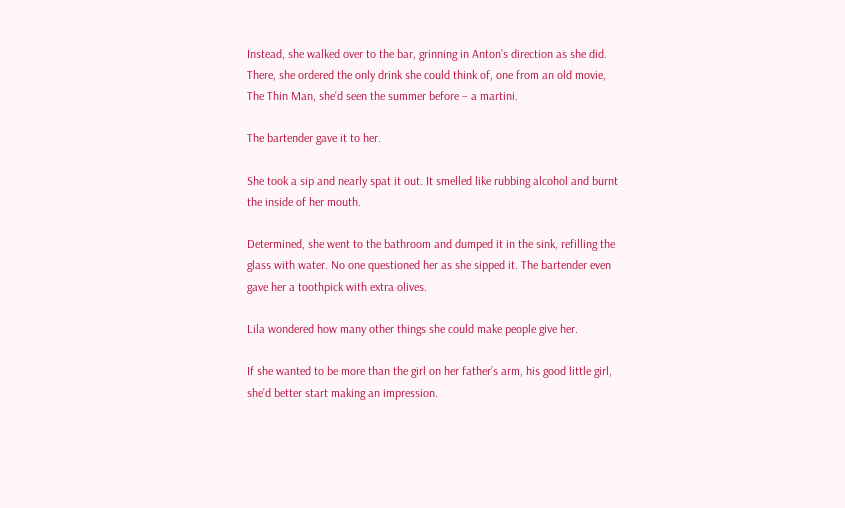Instead, she walked over to the bar, grinning in Anton’s direction as she did. There, she ordered the only drink she could think of, one from an old movie, The Thin Man, she’d seen the summer before – a martini.

The bartender gave it to her.

She took a sip and nearly spat it out. It smelled like rubbing alcohol and burnt the inside of her mouth.

Determined, she went to the bathroom and dumped it in the sink, refilling the glass with water. No one questioned her as she sipped it. The bartender even gave her a toothpick with extra olives.

Lila wondered how many other things she could make people give her.

If she wanted to be more than the girl on her father’s arm, his good little girl, she’d better start making an impression.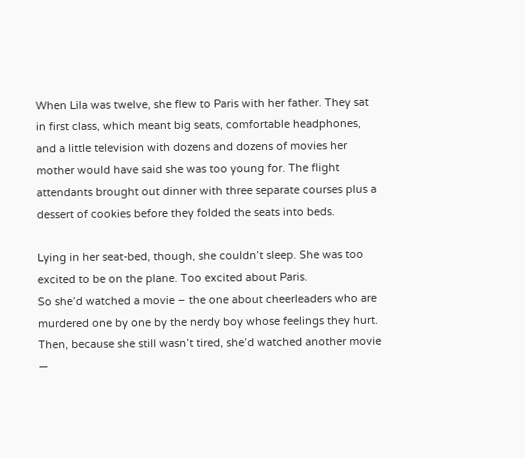When Lila was twelve, she flew to Paris with her father. They sat in first class, which meant big seats, comfortable headphones, and a little television with dozens and dozens of movies her mother would have said she was too young for. The flight attendants brought out dinner with three separate courses plus a dessert of cookies before they folded the seats into beds.

Lying in her seat-bed, though, she couldn’t sleep. She was too excited to be on the plane. Too excited about Paris.
So she’d watched a movie – the one about cheerleaders who are murdered one by one by the nerdy boy whose feelings they hurt. Then, because she still wasn’t tired, she’d watched another movie —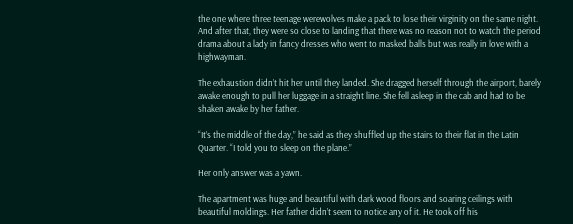the one where three teenage werewolves make a pack to lose their virginity on the same night. And after that, they were so close to landing that there was no reason not to watch the period drama about a lady in fancy dresses who went to masked balls but was really in love with a highwayman.

The exhaustion didn’t hit her until they landed. She dragged herself through the airport, barely awake enough to pull her luggage in a straight line. She fell asleep in the cab and had to be shaken awake by her father.

“It’s the middle of the day,” he said as they shuffled up the stairs to their flat in the Latin Quarter. “I told you to sleep on the plane.”

Her only answer was a yawn.

The apartment was huge and beautiful with dark wood floors and soaring ceilings with beautiful moldings. Her father didn’t seem to notice any of it. He took off his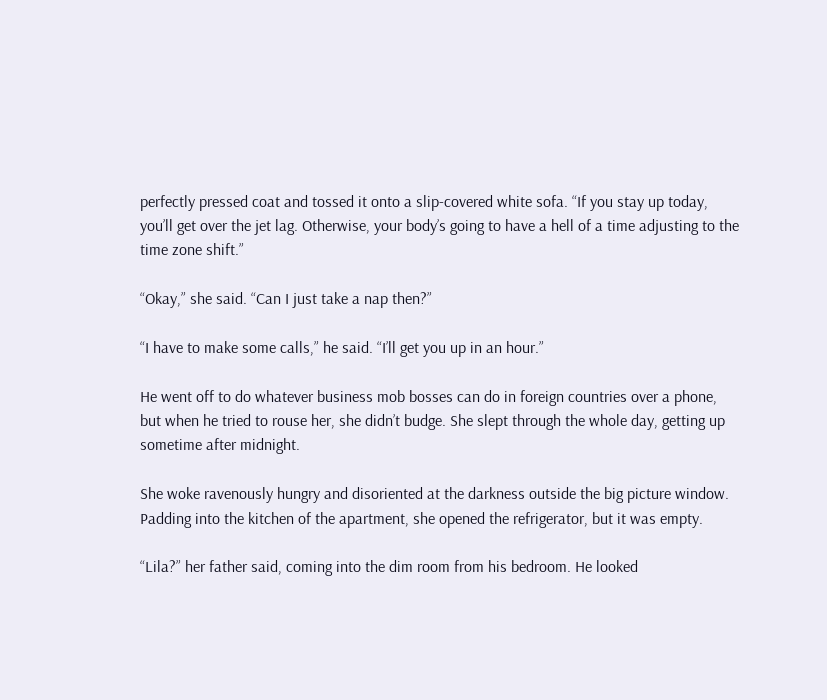perfectly pressed coat and tossed it onto a slip-covered white sofa. “If you stay up today, you’ll get over the jet lag. Otherwise, your body’s going to have a hell of a time adjusting to the time zone shift.”

“Okay,” she said. “Can I just take a nap then?”

“I have to make some calls,” he said. “I’ll get you up in an hour.”

He went off to do whatever business mob bosses can do in foreign countries over a phone, but when he tried to rouse her, she didn’t budge. She slept through the whole day, getting up sometime after midnight.

She woke ravenously hungry and disoriented at the darkness outside the big picture window. Padding into the kitchen of the apartment, she opened the refrigerator, but it was empty.

“Lila?” her father said, coming into the dim room from his bedroom. He looked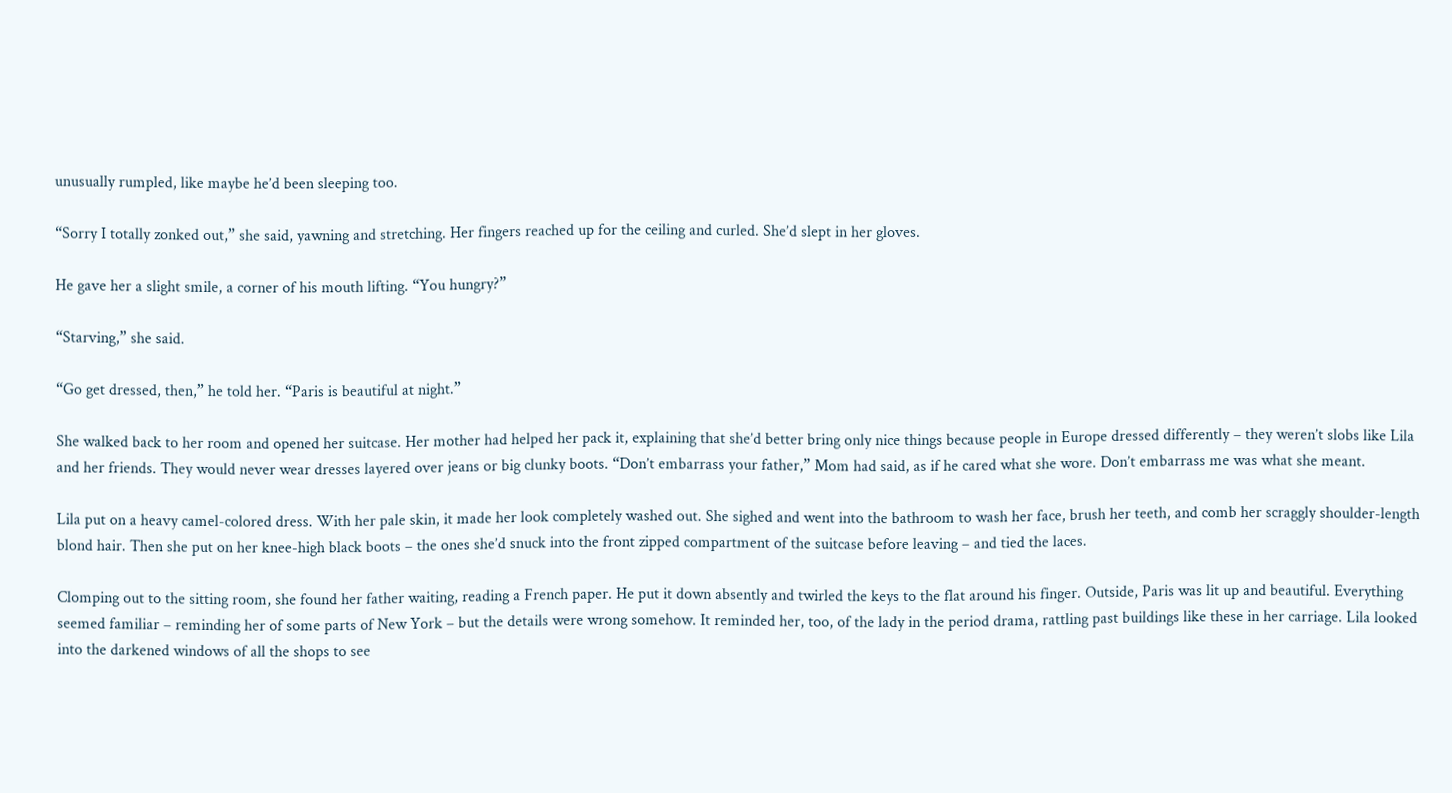unusually rumpled, like maybe he’d been sleeping too.

“Sorry I totally zonked out,” she said, yawning and stretching. Her fingers reached up for the ceiling and curled. She’d slept in her gloves.

He gave her a slight smile, a corner of his mouth lifting. “You hungry?”

“Starving,” she said.

“Go get dressed, then,” he told her. “Paris is beautiful at night.”

She walked back to her room and opened her suitcase. Her mother had helped her pack it, explaining that she’d better bring only nice things because people in Europe dressed differently – they weren’t slobs like Lila and her friends. They would never wear dresses layered over jeans or big clunky boots. “Don’t embarrass your father,” Mom had said, as if he cared what she wore. Don’t embarrass me was what she meant.

Lila put on a heavy camel-colored dress. With her pale skin, it made her look completely washed out. She sighed and went into the bathroom to wash her face, brush her teeth, and comb her scraggly shoulder-length blond hair. Then she put on her knee-high black boots – the ones she’d snuck into the front zipped compartment of the suitcase before leaving – and tied the laces.

Clomping out to the sitting room, she found her father waiting, reading a French paper. He put it down absently and twirled the keys to the flat around his finger. Outside, Paris was lit up and beautiful. Everything seemed familiar – reminding her of some parts of New York – but the details were wrong somehow. It reminded her, too, of the lady in the period drama, rattling past buildings like these in her carriage. Lila looked into the darkened windows of all the shops to see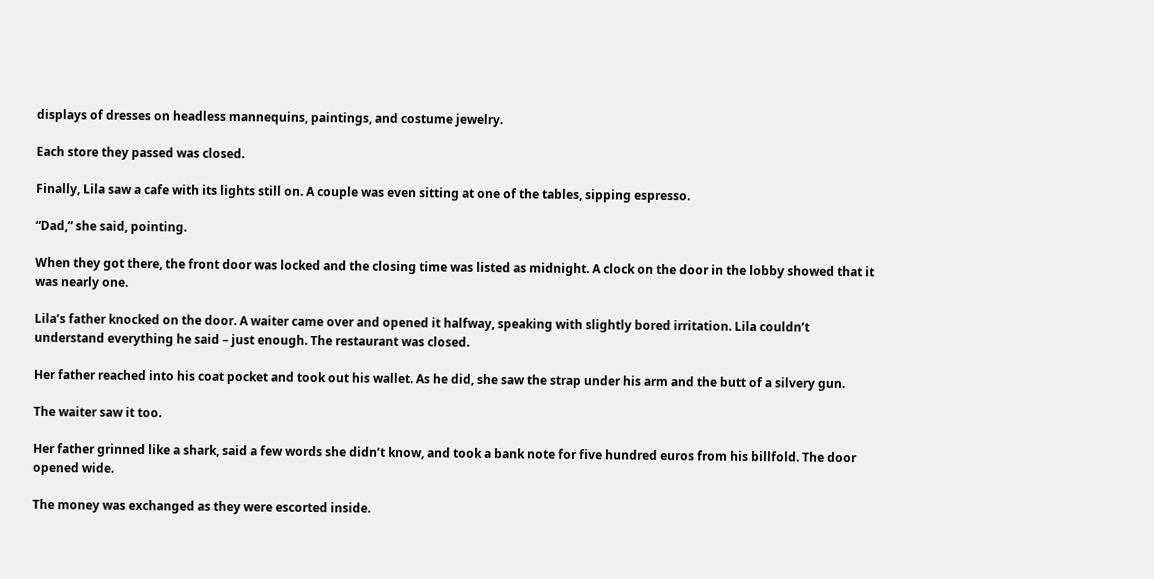displays of dresses on headless mannequins, paintings, and costume jewelry.

Each store they passed was closed.

Finally, Lila saw a cafe with its lights still on. A couple was even sitting at one of the tables, sipping espresso.

“Dad,” she said, pointing.

When they got there, the front door was locked and the closing time was listed as midnight. A clock on the door in the lobby showed that it was nearly one.

Lila’s father knocked on the door. A waiter came over and opened it halfway, speaking with slightly bored irritation. Lila couldn’t understand everything he said – just enough. The restaurant was closed.

Her father reached into his coat pocket and took out his wallet. As he did, she saw the strap under his arm and the butt of a silvery gun.

The waiter saw it too.

Her father grinned like a shark, said a few words she didn’t know, and took a bank note for five hundred euros from his billfold. The door opened wide.

The money was exchanged as they were escorted inside.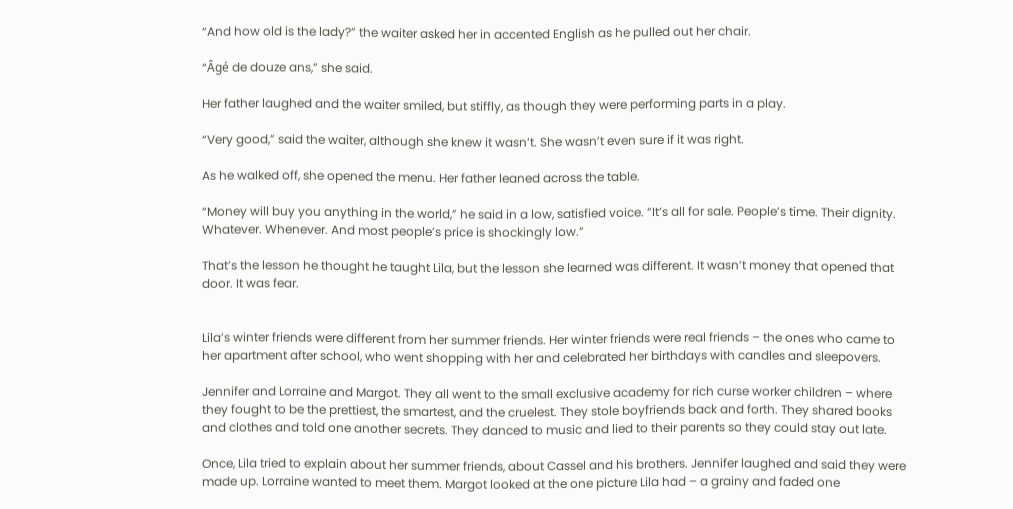“And how old is the lady?” the waiter asked her in accented English as he pulled out her chair.

“Âgé de douze ans,” she said.

Her father laughed and the waiter smiled, but stiffly, as though they were performing parts in a play.

“Very good,” said the waiter, although she knew it wasn’t. She wasn’t even sure if it was right.

As he walked off, she opened the menu. Her father leaned across the table.

“Money will buy you anything in the world,” he said in a low, satisfied voice. “It’s all for sale. People’s time. Their dignity. Whatever. Whenever. And most people’s price is shockingly low.”

That’s the lesson he thought he taught Lila, but the lesson she learned was different. It wasn’t money that opened that door. It was fear.


Lila’s winter friends were different from her summer friends. Her winter friends were real friends – the ones who came to her apartment after school, who went shopping with her and celebrated her birthdays with candles and sleepovers.

Jennifer and Lorraine and Margot. They all went to the small exclusive academy for rich curse worker children – where they fought to be the prettiest, the smartest, and the cruelest. They stole boyfriends back and forth. They shared books and clothes and told one another secrets. They danced to music and lied to their parents so they could stay out late.

Once, Lila tried to explain about her summer friends, about Cassel and his brothers. Jennifer laughed and said they were made up. Lorraine wanted to meet them. Margot looked at the one picture Lila had – a grainy and faded one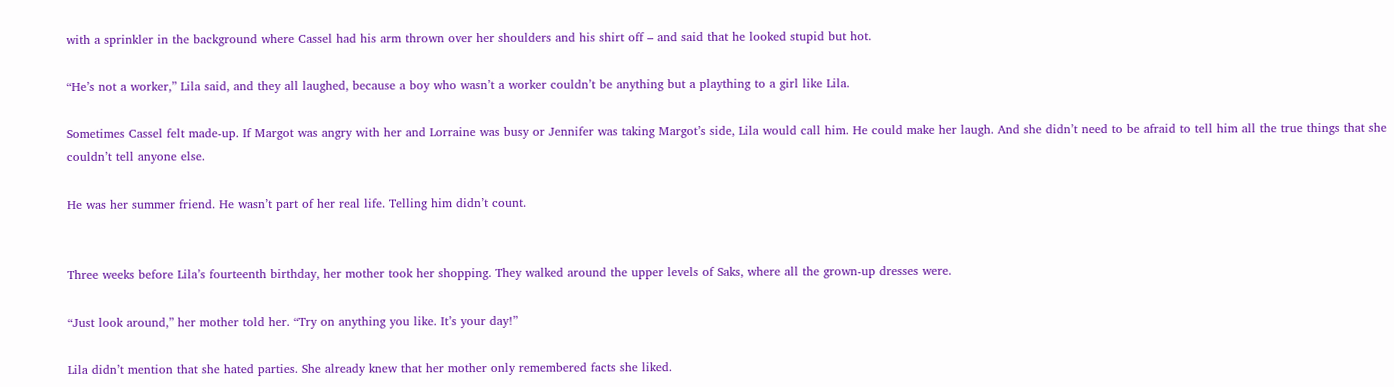with a sprinkler in the background where Cassel had his arm thrown over her shoulders and his shirt off – and said that he looked stupid but hot.

“He’s not a worker,” Lila said, and they all laughed, because a boy who wasn’t a worker couldn’t be anything but a plaything to a girl like Lila.

Sometimes Cassel felt made-up. If Margot was angry with her and Lorraine was busy or Jennifer was taking Margot’s side, Lila would call him. He could make her laugh. And she didn’t need to be afraid to tell him all the true things that she couldn’t tell anyone else.

He was her summer friend. He wasn’t part of her real life. Telling him didn’t count.


Three weeks before Lila’s fourteenth birthday, her mother took her shopping. They walked around the upper levels of Saks, where all the grown-up dresses were.

“Just look around,” her mother told her. “Try on anything you like. It’s your day!”

Lila didn’t mention that she hated parties. She already knew that her mother only remembered facts she liked.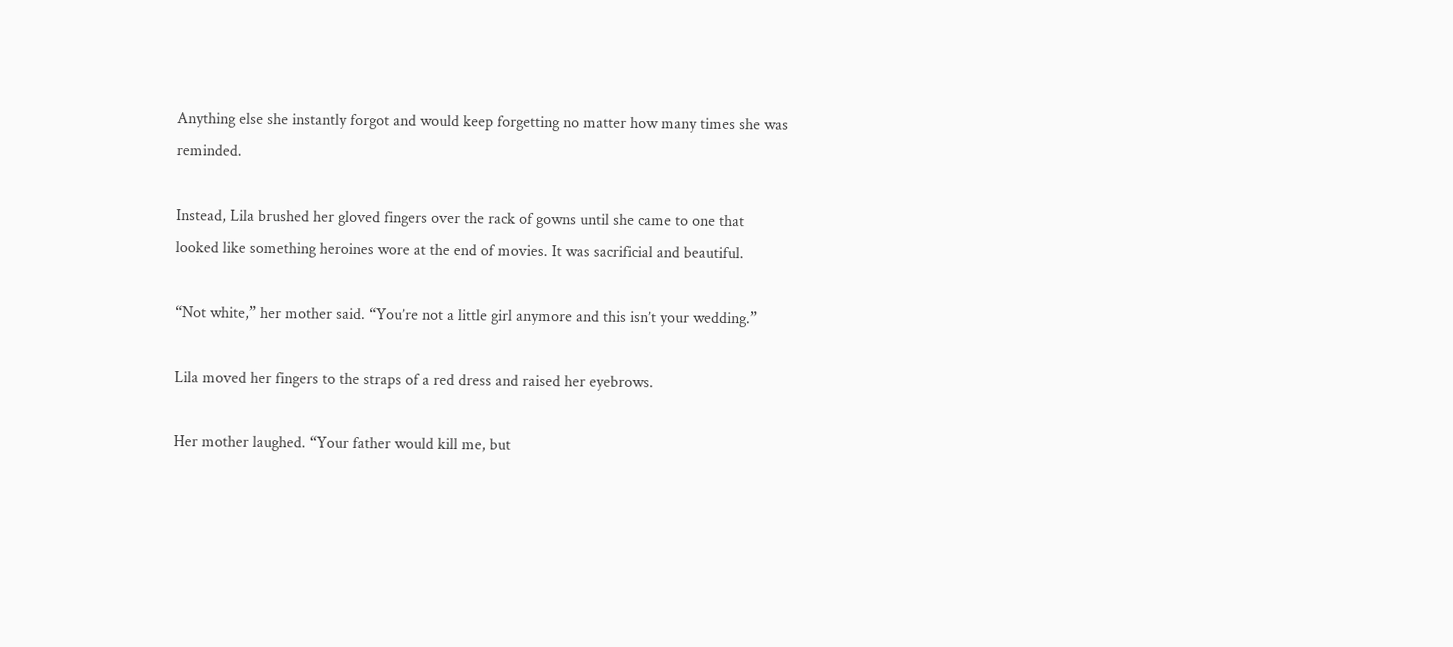Anything else she instantly forgot and would keep forgetting no matter how many times she was reminded.

Instead, Lila brushed her gloved fingers over the rack of gowns until she came to one that looked like something heroines wore at the end of movies. It was sacrificial and beautiful.

“Not white,” her mother said. “You’re not a little girl anymore and this isn’t your wedding.”

Lila moved her fingers to the straps of a red dress and raised her eyebrows.

Her mother laughed. “Your father would kill me, but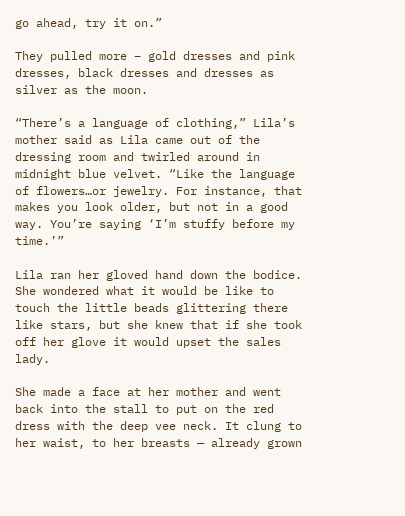go ahead, try it on.”

They pulled more – gold dresses and pink dresses, black dresses and dresses as silver as the moon.

“There’s a language of clothing,” Lila’s mother said as Lila came out of the dressing room and twirled around in midnight blue velvet. “Like the language of flowers…or jewelry. For instance, that makes you look older, but not in a good way. You’re saying ‘I’m stuffy before my time.’”

Lila ran her gloved hand down the bodice. She wondered what it would be like to touch the little beads glittering there like stars, but she knew that if she took off her glove it would upset the sales lady.

She made a face at her mother and went back into the stall to put on the red dress with the deep vee neck. It clung to her waist, to her breasts — already grown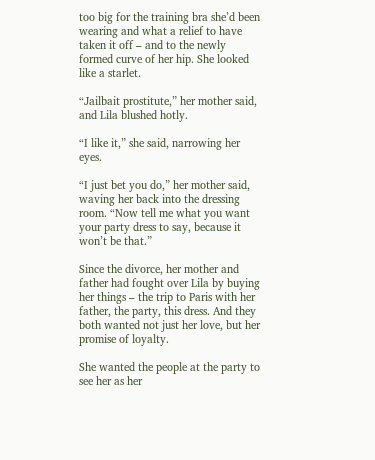too big for the training bra she’d been wearing and what a relief to have taken it off – and to the newly formed curve of her hip. She looked like a starlet.

“Jailbait prostitute,” her mother said, and Lila blushed hotly.

“I like it,” she said, narrowing her eyes.

“I just bet you do,” her mother said, waving her back into the dressing room. “Now tell me what you want your party dress to say, because it won’t be that.”

Since the divorce, her mother and father had fought over Lila by buying her things – the trip to Paris with her father, the party, this dress. And they both wanted not just her love, but her promise of loyalty.

She wanted the people at the party to see her as her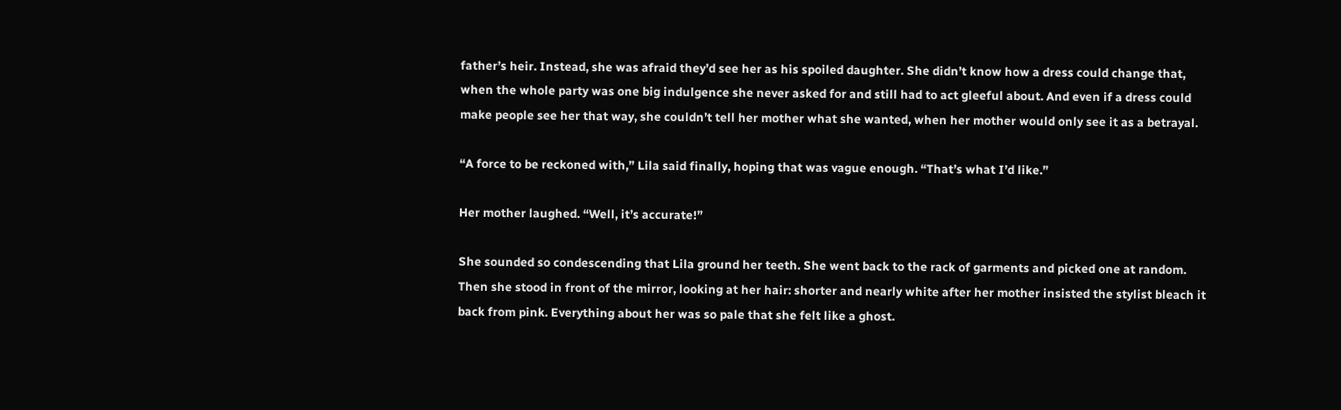father’s heir. Instead, she was afraid they’d see her as his spoiled daughter. She didn’t know how a dress could change that, when the whole party was one big indulgence she never asked for and still had to act gleeful about. And even if a dress could make people see her that way, she couldn’t tell her mother what she wanted, when her mother would only see it as a betrayal.

“A force to be reckoned with,” Lila said finally, hoping that was vague enough. “That’s what I’d like.”

Her mother laughed. “Well, it’s accurate!”

She sounded so condescending that Lila ground her teeth. She went back to the rack of garments and picked one at random. Then she stood in front of the mirror, looking at her hair: shorter and nearly white after her mother insisted the stylist bleach it back from pink. Everything about her was so pale that she felt like a ghost.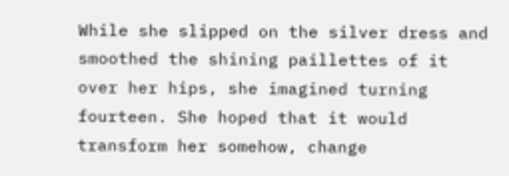While she slipped on the silver dress and smoothed the shining paillettes of it over her hips, she imagined turning fourteen. She hoped that it would transform her somehow, change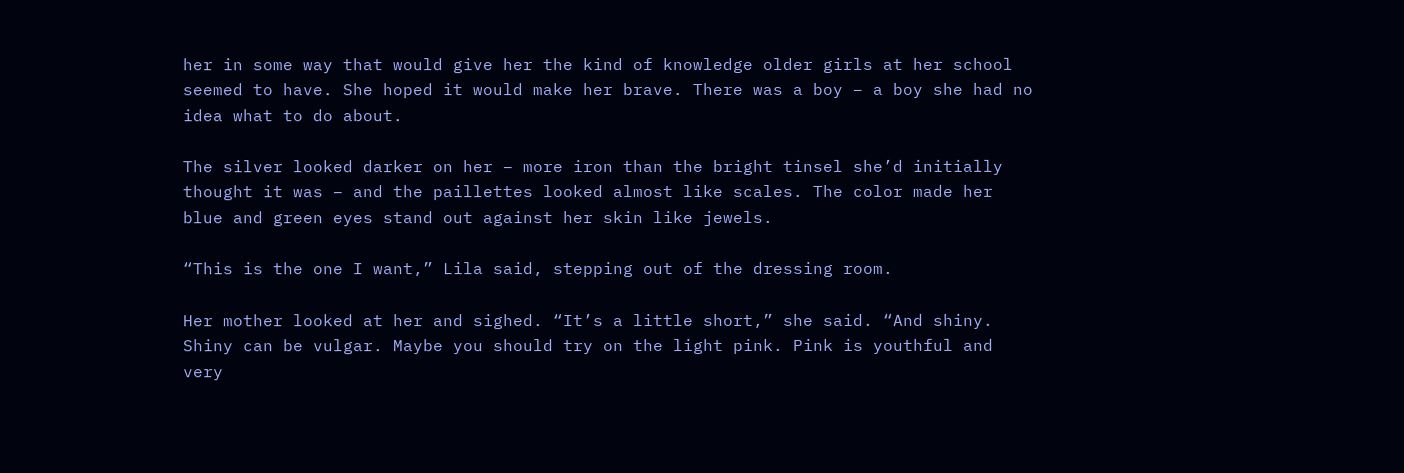her in some way that would give her the kind of knowledge older girls at her school seemed to have. She hoped it would make her brave. There was a boy – a boy she had no idea what to do about.

The silver looked darker on her – more iron than the bright tinsel she’d initially thought it was – and the paillettes looked almost like scales. The color made her blue and green eyes stand out against her skin like jewels.

“This is the one I want,” Lila said, stepping out of the dressing room.

Her mother looked at her and sighed. “It’s a little short,” she said. “And shiny. Shiny can be vulgar. Maybe you should try on the light pink. Pink is youthful and very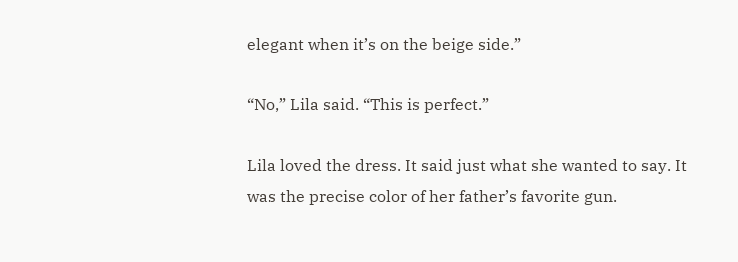elegant when it’s on the beige side.”

“No,” Lila said. “This is perfect.”

Lila loved the dress. It said just what she wanted to say. It was the precise color of her father’s favorite gun.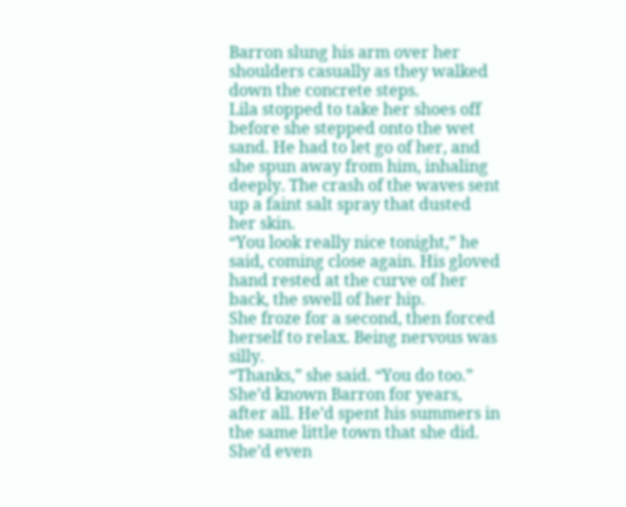Barron slung his arm over her shoulders casually as they walked down the concrete steps.
Lila stopped to take her shoes off before she stepped onto the wet sand. He had to let go of her, and she spun away from him, inhaling deeply. The crash of the waves sent up a faint salt spray that dusted her skin.
“You look really nice tonight,” he said, coming close again. His gloved hand rested at the curve of her back, the swell of her hip.
She froze for a second, then forced herself to relax. Being nervous was silly.
“Thanks,” she said. “You do too.”
She’d known Barron for years, after all. He’d spent his summers in the same little town that she did. She’d even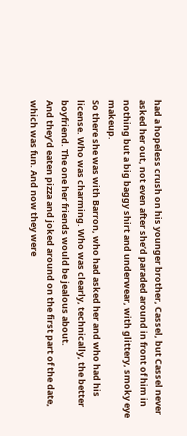had a hopeless crush on his younger brother, Cassel, but Cassel never asked her out, not even after she’d paraded around in front of him in nothing but a big baggy shirt and underwear, with glittery, smoky eye makeup.
So there she was with Barron, who had asked her and who had his license. Who was charming. Who was clearly, technically, the better boyfriend. The one her friends would be jealous about.
And they’d eaten pizza and joked around on the first part of the date, which was fun. And now they were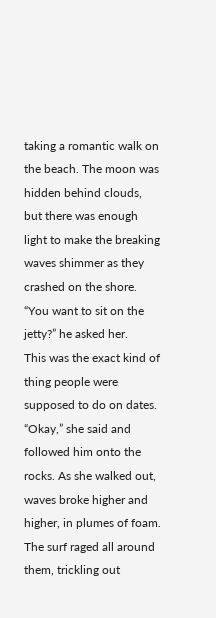taking a romantic walk on the beach. The moon was hidden behind clouds, but there was enough light to make the breaking waves shimmer as they crashed on the shore.
“You want to sit on the jetty?” he asked her.
This was the exact kind of thing people were supposed to do on dates.
“Okay,” she said and followed him onto the rocks. As she walked out, waves broke higher and higher, in plumes of foam. The surf raged all around them, trickling out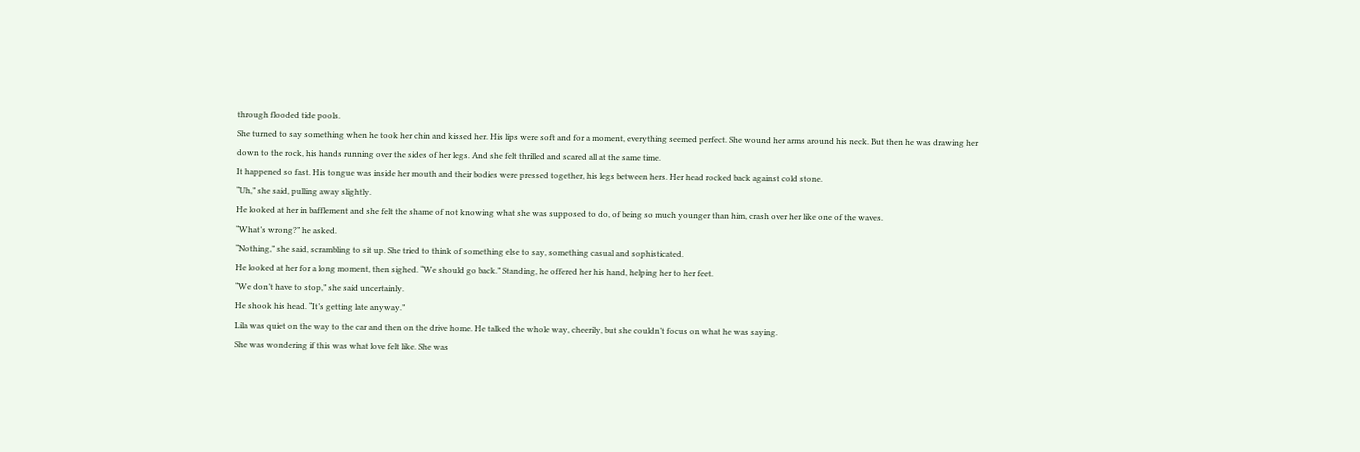through flooded tide pools.
She turned to say something when he took her chin and kissed her. His lips were soft and for a moment, everything seemed perfect. She wound her arms around his neck. But then he was drawing her down to the rock, his hands running over the sides of her legs. And she felt thrilled and scared all at the same time.
It happened so fast. His tongue was inside her mouth and their bodies were pressed together, his legs between hers. Her head rocked back against cold stone.
“Uh,” she said, pulling away slightly.
He looked at her in bafflement and she felt the shame of not knowing what she was supposed to do, of being so much younger than him, crash over her like one of the waves.
“What’s wrong?” he asked.
“Nothing,” she said, scrambling to sit up. She tried to think of something else to say, something casual and sophisticated.
He looked at her for a long moment, then sighed. “We should go back.” Standing, he offered her his hand, helping her to her feet.
“We don’t have to stop,” she said uncertainly.
He shook his head. “It’s getting late anyway.”
Lila was quiet on the way to the car and then on the drive home. He talked the whole way, cheerily, but she couldn’t focus on what he was saying.
She was wondering if this was what love felt like. She was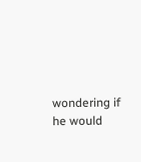wondering if he would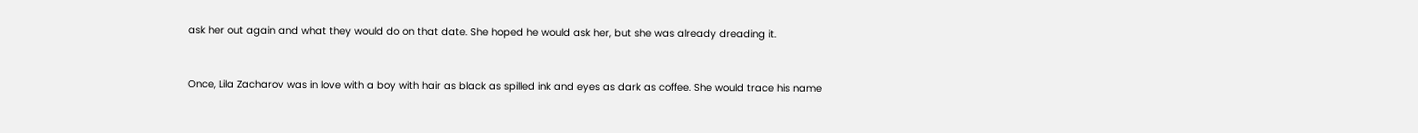ask her out again and what they would do on that date. She hoped he would ask her, but she was already dreading it.


Once, Lila Zacharov was in love with a boy with hair as black as spilled ink and eyes as dark as coffee. She would trace his name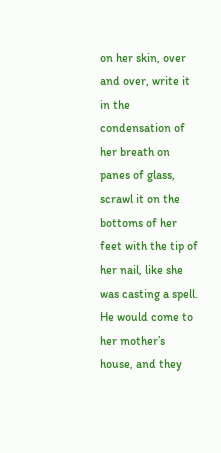on her skin, over and over, write it in the condensation of her breath on panes of glass, scrawl it on the bottoms of her feet with the tip of her nail, like she was casting a spell.
He would come to her mother’s house, and they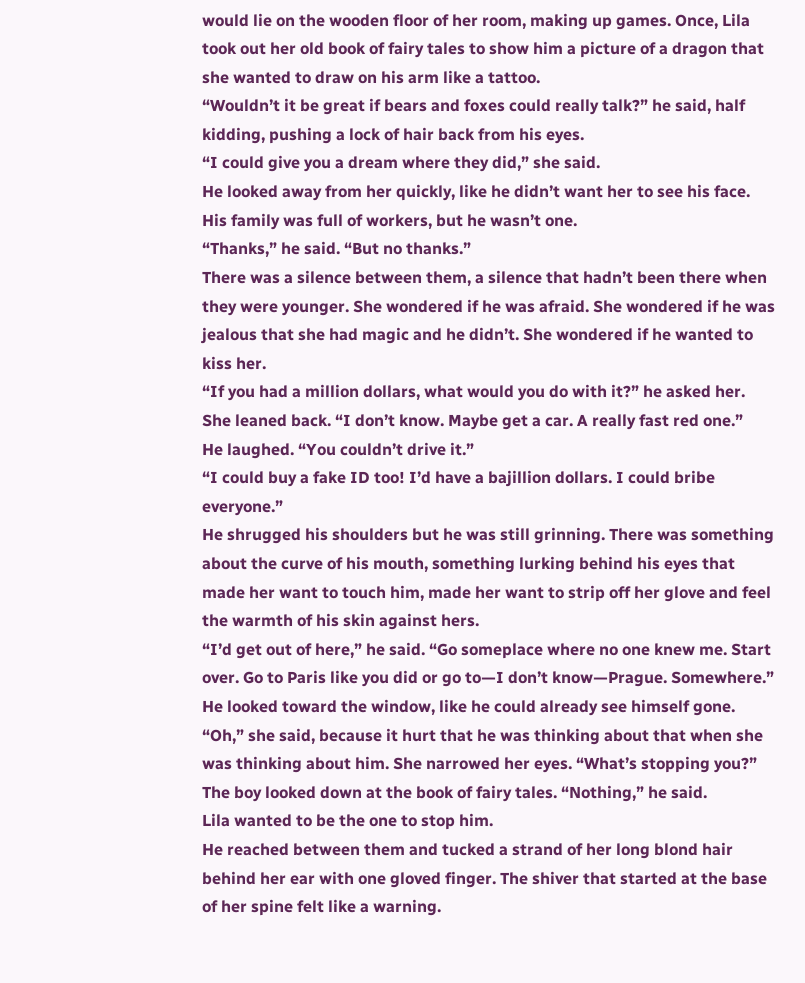would lie on the wooden floor of her room, making up games. Once, Lila took out her old book of fairy tales to show him a picture of a dragon that she wanted to draw on his arm like a tattoo.
“Wouldn’t it be great if bears and foxes could really talk?” he said, half kidding, pushing a lock of hair back from his eyes.
“I could give you a dream where they did,” she said.
He looked away from her quickly, like he didn’t want her to see his face. His family was full of workers, but he wasn’t one.
“Thanks,” he said. “But no thanks.”
There was a silence between them, a silence that hadn’t been there when they were younger. She wondered if he was afraid. She wondered if he was jealous that she had magic and he didn’t. She wondered if he wanted to kiss her.
“If you had a million dollars, what would you do with it?” he asked her.
She leaned back. “I don’t know. Maybe get a car. A really fast red one.”
He laughed. “You couldn’t drive it.”
“I could buy a fake ID too! I’d have a bajillion dollars. I could bribe everyone.”
He shrugged his shoulders but he was still grinning. There was something about the curve of his mouth, something lurking behind his eyes that made her want to touch him, made her want to strip off her glove and feel the warmth of his skin against hers.
“I’d get out of here,” he said. “Go someplace where no one knew me. Start over. Go to Paris like you did or go to—I don’t know—Prague. Somewhere.” He looked toward the window, like he could already see himself gone.
“Oh,” she said, because it hurt that he was thinking about that when she was thinking about him. She narrowed her eyes. “What’s stopping you?”
The boy looked down at the book of fairy tales. “Nothing,” he said.
Lila wanted to be the one to stop him.
He reached between them and tucked a strand of her long blond hair behind her ear with one gloved finger. The shiver that started at the base of her spine felt like a warning.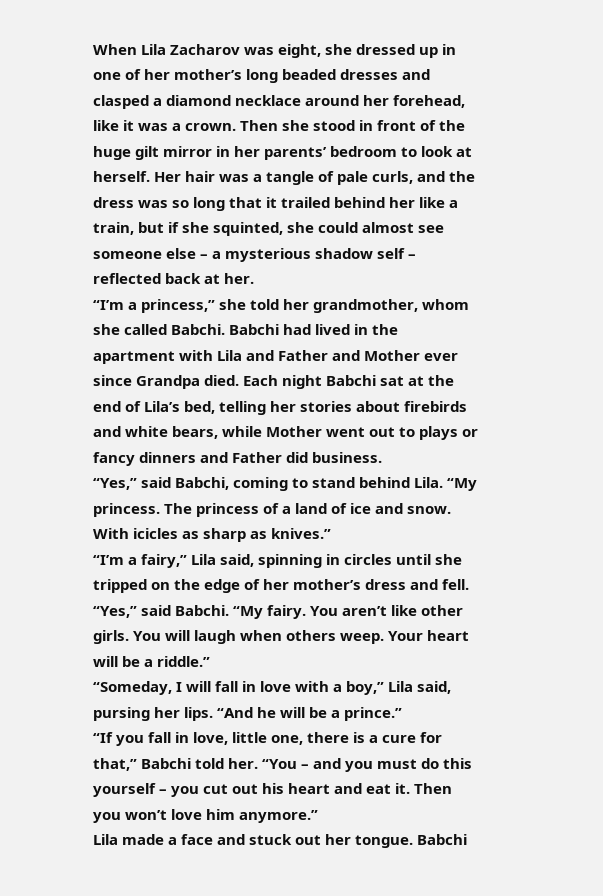When Lila Zacharov was eight, she dressed up in one of her mother’s long beaded dresses and clasped a diamond necklace around her forehead, like it was a crown. Then she stood in front of the huge gilt mirror in her parents’ bedroom to look at herself. Her hair was a tangle of pale curls, and the dress was so long that it trailed behind her like a train, but if she squinted, she could almost see someone else – a mysterious shadow self – reflected back at her.
“I’m a princess,” she told her grandmother, whom she called Babchi. Babchi had lived in the apartment with Lila and Father and Mother ever since Grandpa died. Each night Babchi sat at the end of Lila’s bed, telling her stories about firebirds and white bears, while Mother went out to plays or fancy dinners and Father did business.
“Yes,” said Babchi, coming to stand behind Lila. “My princess. The princess of a land of ice and snow. With icicles as sharp as knives.”
“I’m a fairy,” Lila said, spinning in circles until she tripped on the edge of her mother’s dress and fell.
“Yes,” said Babchi. “My fairy. You aren’t like other girls. You will laugh when others weep. Your heart will be a riddle.”
“Someday, I will fall in love with a boy,” Lila said, pursing her lips. “And he will be a prince.”
“If you fall in love, little one, there is a cure for that,” Babchi told her. “You – and you must do this yourself – you cut out his heart and eat it. Then you won’t love him anymore.”
Lila made a face and stuck out her tongue. Babchi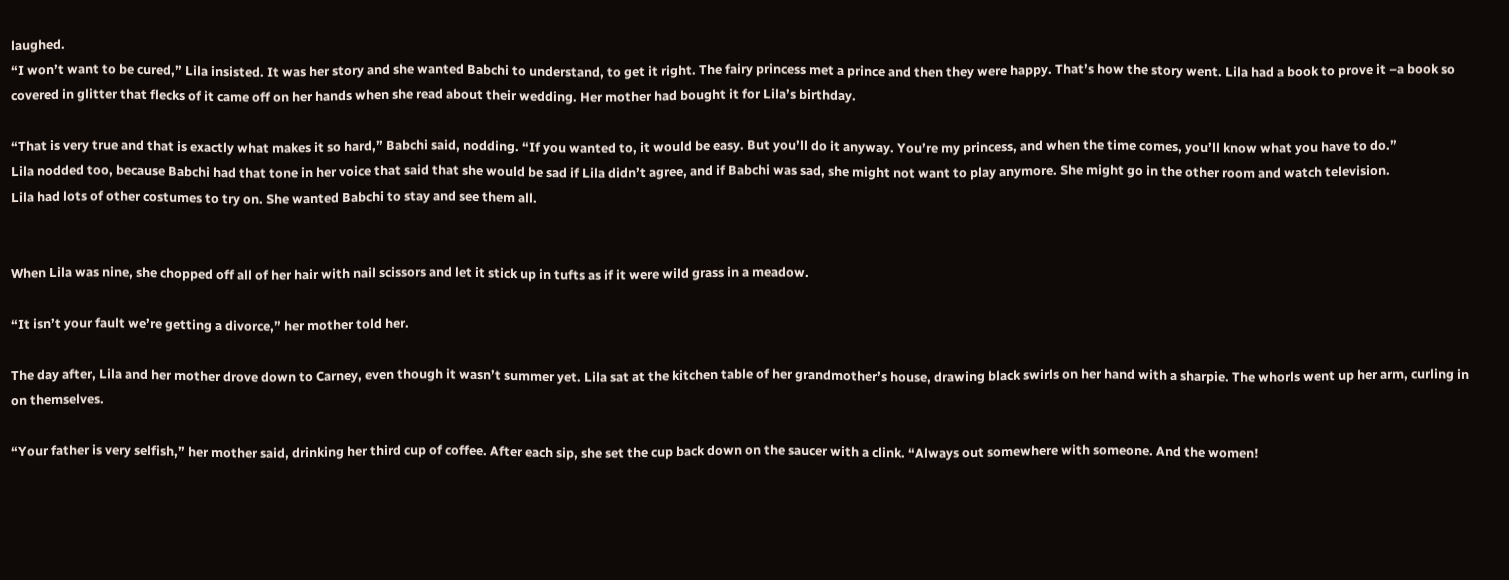laughed.
“I won’t want to be cured,” Lila insisted. It was her story and she wanted Babchi to understand, to get it right. The fairy princess met a prince and then they were happy. That’s how the story went. Lila had a book to prove it –a book so covered in glitter that flecks of it came off on her hands when she read about their wedding. Her mother had bought it for Lila’s birthday.

“That is very true and that is exactly what makes it so hard,” Babchi said, nodding. “If you wanted to, it would be easy. But you’ll do it anyway. You’re my princess, and when the time comes, you’ll know what you have to do.”
Lila nodded too, because Babchi had that tone in her voice that said that she would be sad if Lila didn’t agree, and if Babchi was sad, she might not want to play anymore. She might go in the other room and watch television.
Lila had lots of other costumes to try on. She wanted Babchi to stay and see them all.


When Lila was nine, she chopped off all of her hair with nail scissors and let it stick up in tufts as if it were wild grass in a meadow.

“It isn’t your fault we’re getting a divorce,” her mother told her.

The day after, Lila and her mother drove down to Carney, even though it wasn’t summer yet. Lila sat at the kitchen table of her grandmother’s house, drawing black swirls on her hand with a sharpie. The whorls went up her arm, curling in on themselves.

“Your father is very selfish,” her mother said, drinking her third cup of coffee. After each sip, she set the cup back down on the saucer with a clink. “Always out somewhere with someone. And the women!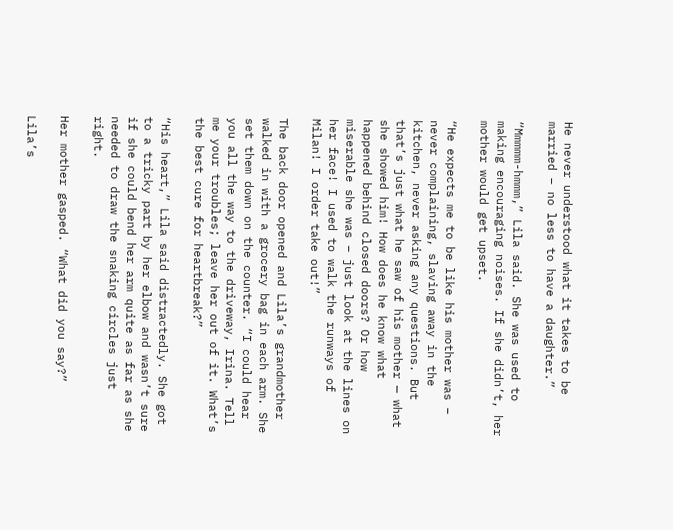He never understood what it takes to be married – no less to have a daughter.”

“Mmmmm-hmmm,” Lila said. She was used to making encouraging noises. If she didn’t, her mother would get upset.

“He expects me to be like his mother was – never complaining, slaving away in the kitchen, never asking any questions. But that’s just what he saw of his mother — what she showed him! How does he know what happened behind closed doors? Or how miserable she was – just look at the lines on her face! I used to walk the runways of Milan! I order take out!”

The back door opened and Lila’s grandmother walked in with a grocery bag in each arm. She set them down on the counter. “I could hear you all the way to the driveway, Irina. Tell me your troubles; leave her out of it. What’s the best cure for heartbreak?”

“His heart,” Lila said distractedly. She got to a tricky part by her elbow and wasn’t sure if she could bend her arm quite as far as she needed to draw the snaking circles just right.

Her mother gasped. “What did you say?”

Lila’s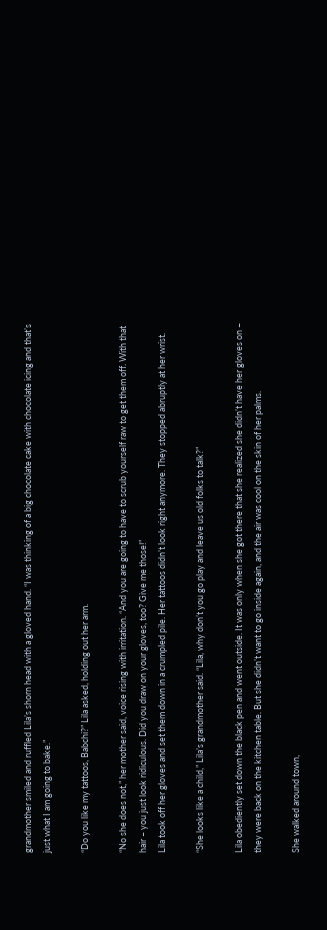grandmother smiled and ruffled Lila’s shorn head with a gloved hand. “I was thinking of a big chocolate cake with chocolate icing and that’s just what I am going to bake.”

“Do you like my tattoos, Babchi?” Lila asked, holding out her arm.

“No she does not,” her mother said, voice rising with irritation. “And you are going to have to scrub yourself raw to get them off. With that hair – you just look ridiculous. Did you draw on your gloves, too? Give me those!”
Lila took off her gloves and set them down in a crumpled pile. Her tattoos didn’t look right anymore. They stopped abruptly at her wrist.

“She looks like a child,” Lila’s grandmother said. “Lila, why don’t you go play and leave us old folks to talk?”

Lila obediently set down the black pen and went outside. It was only when she got there that she realized she didn’t have her gloves on – they were back on the kitchen table. But she didn’t want to go inside again, and the air was cool on the skin of her palms.

She walked around town,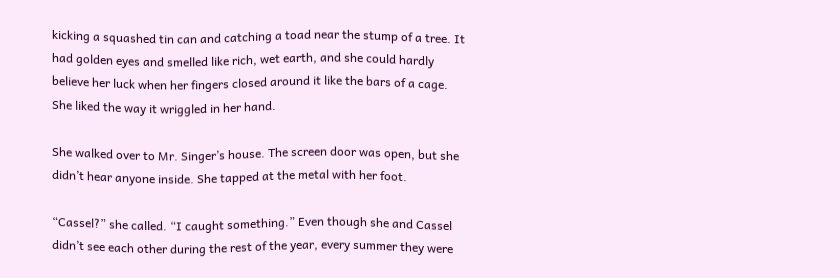kicking a squashed tin can and catching a toad near the stump of a tree. It had golden eyes and smelled like rich, wet earth, and she could hardly believe her luck when her fingers closed around it like the bars of a cage. She liked the way it wriggled in her hand.

She walked over to Mr. Singer’s house. The screen door was open, but she didn’t hear anyone inside. She tapped at the metal with her foot.

“Cassel?” she called. “I caught something.” Even though she and Cassel didn’t see each other during the rest of the year, every summer they were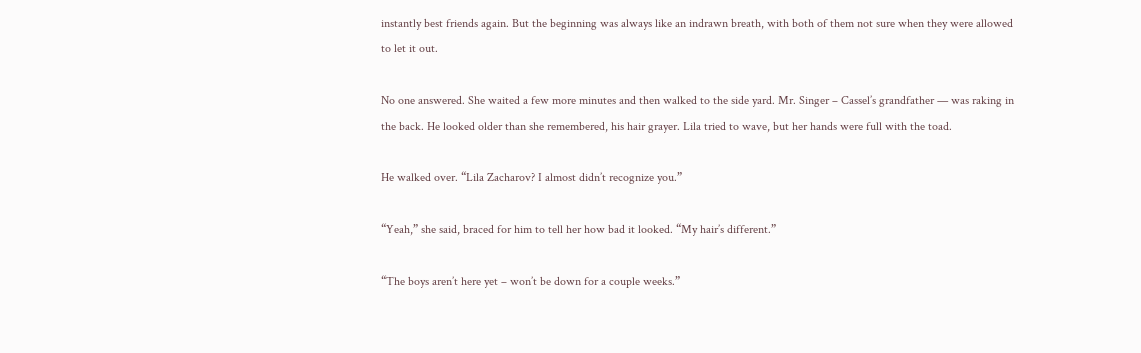instantly best friends again. But the beginning was always like an indrawn breath, with both of them not sure when they were allowed to let it out.

No one answered. She waited a few more minutes and then walked to the side yard. Mr. Singer – Cassel’s grandfather — was raking in the back. He looked older than she remembered, his hair grayer. Lila tried to wave, but her hands were full with the toad.

He walked over. “Lila Zacharov? I almost didn’t recognize you.”

“Yeah,” she said, braced for him to tell her how bad it looked. “My hair’s different.”

“The boys aren’t here yet – won’t be down for a couple weeks.”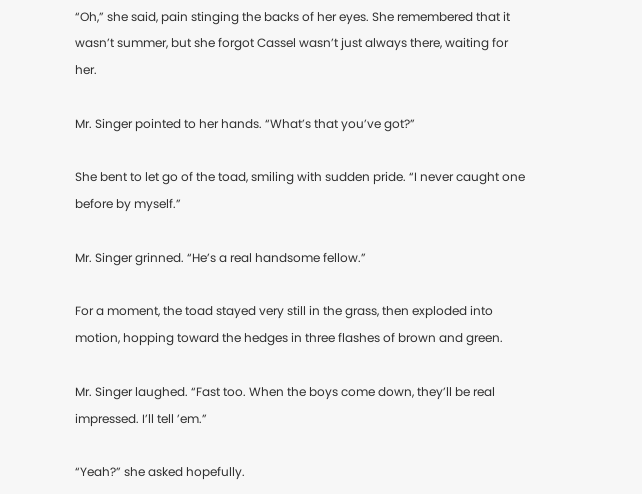“Oh,” she said, pain stinging the backs of her eyes. She remembered that it wasn’t summer, but she forgot Cassel wasn’t just always there, waiting for her.

Mr. Singer pointed to her hands. “What’s that you’ve got?”

She bent to let go of the toad, smiling with sudden pride. “I never caught one before by myself.”

Mr. Singer grinned. “He’s a real handsome fellow.”

For a moment, the toad stayed very still in the grass, then exploded into motion, hopping toward the hedges in three flashes of brown and green.

Mr. Singer laughed. “Fast too. When the boys come down, they’ll be real impressed. I’ll tell ’em.”

“Yeah?” she asked hopefully.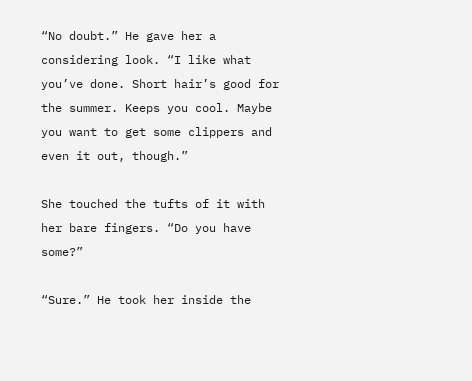“No doubt.” He gave her a considering look. “I like what you’ve done. Short hair’s good for the summer. Keeps you cool. Maybe you want to get some clippers and even it out, though.”

She touched the tufts of it with her bare fingers. “Do you have some?”

“Sure.” He took her inside the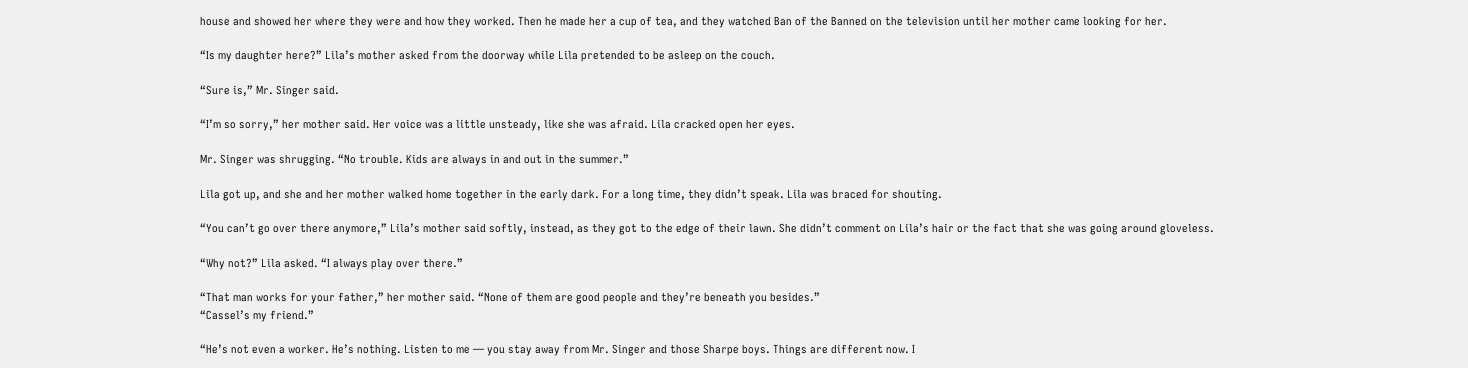house and showed her where they were and how they worked. Then he made her a cup of tea, and they watched Ban of the Banned on the television until her mother came looking for her.

“Is my daughter here?” Lila’s mother asked from the doorway while Lila pretended to be asleep on the couch.

“Sure is,” Mr. Singer said.

“I’m so sorry,” her mother said. Her voice was a little unsteady, like she was afraid. Lila cracked open her eyes.

Mr. Singer was shrugging. “No trouble. Kids are always in and out in the summer.”

Lila got up, and she and her mother walked home together in the early dark. For a long time, they didn’t speak. Lila was braced for shouting.

“You can’t go over there anymore,” Lila’s mother said softly, instead, as they got to the edge of their lawn. She didn’t comment on Lila’s hair or the fact that she was going around gloveless.

“Why not?” Lila asked. “I always play over there.”

“That man works for your father,” her mother said. “None of them are good people and they’re beneath you besides.”
“Cassel’s my friend.”

“He’s not even a worker. He’s nothing. Listen to me — you stay away from Mr. Singer and those Sharpe boys. Things are different now. I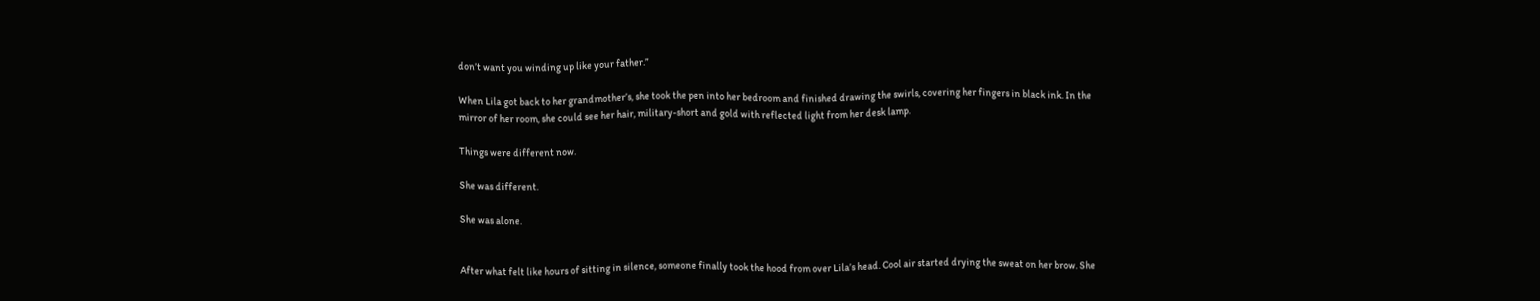don’t want you winding up like your father.”

When Lila got back to her grandmother’s, she took the pen into her bedroom and finished drawing the swirls, covering her fingers in black ink. In the mirror of her room, she could see her hair, military-short and gold with reflected light from her desk lamp.

Things were different now.

She was different.

She was alone.


After what felt like hours of sitting in silence, someone finally took the hood from over Lila’s head. Cool air started drying the sweat on her brow. She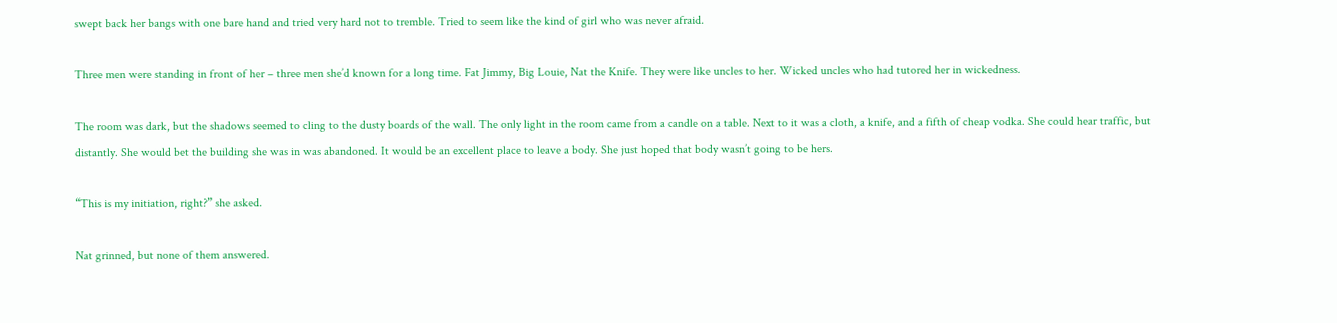swept back her bangs with one bare hand and tried very hard not to tremble. Tried to seem like the kind of girl who was never afraid.

Three men were standing in front of her – three men she’d known for a long time. Fat Jimmy, Big Louie, Nat the Knife. They were like uncles to her. Wicked uncles who had tutored her in wickedness.

The room was dark, but the shadows seemed to cling to the dusty boards of the wall. The only light in the room came from a candle on a table. Next to it was a cloth, a knife, and a fifth of cheap vodka. She could hear traffic, but distantly. She would bet the building she was in was abandoned. It would be an excellent place to leave a body. She just hoped that body wasn’t going to be hers.

“This is my initiation, right?” she asked.

Nat grinned, but none of them answered.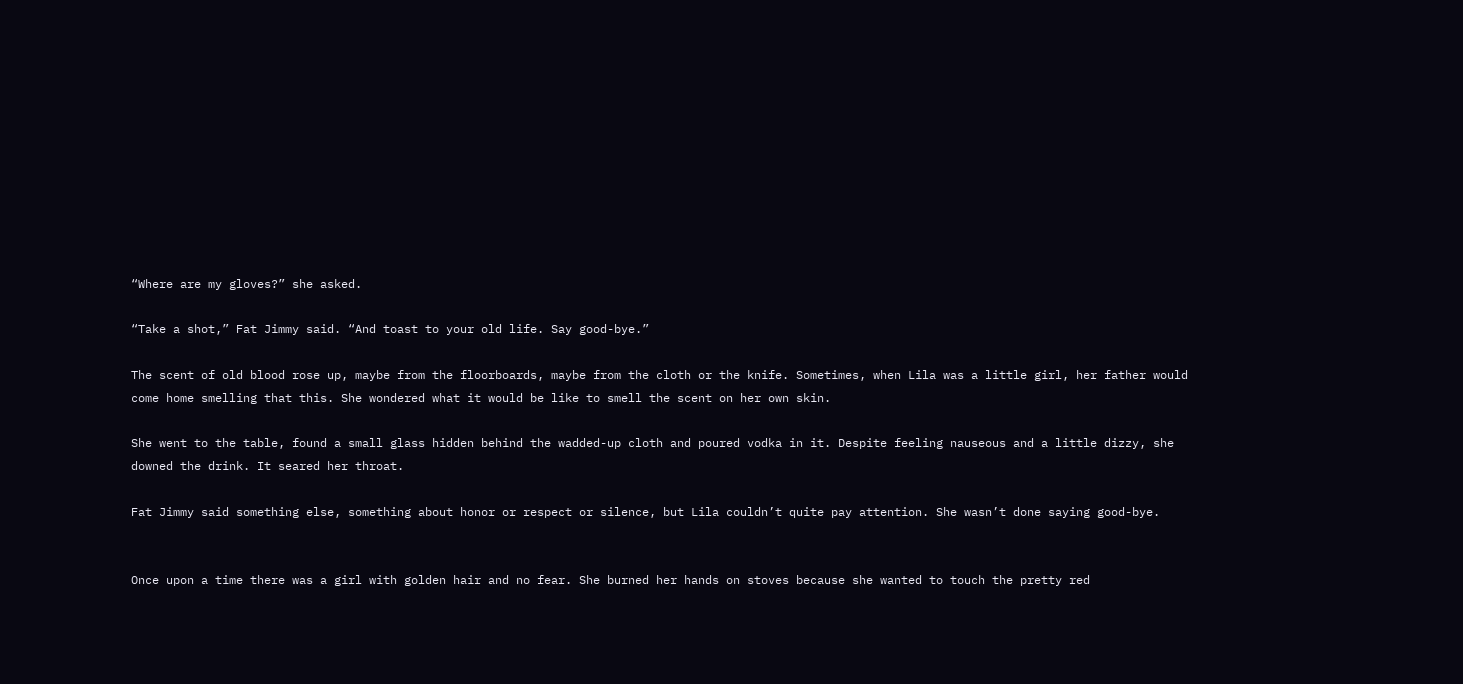“Where are my gloves?” she asked.

“Take a shot,” Fat Jimmy said. “And toast to your old life. Say good-bye.”

The scent of old blood rose up, maybe from the floorboards, maybe from the cloth or the knife. Sometimes, when Lila was a little girl, her father would come home smelling that this. She wondered what it would be like to smell the scent on her own skin.

She went to the table, found a small glass hidden behind the wadded-up cloth and poured vodka in it. Despite feeling nauseous and a little dizzy, she downed the drink. It seared her throat.

Fat Jimmy said something else, something about honor or respect or silence, but Lila couldn’t quite pay attention. She wasn’t done saying good-bye.


Once upon a time there was a girl with golden hair and no fear. She burned her hands on stoves because she wanted to touch the pretty red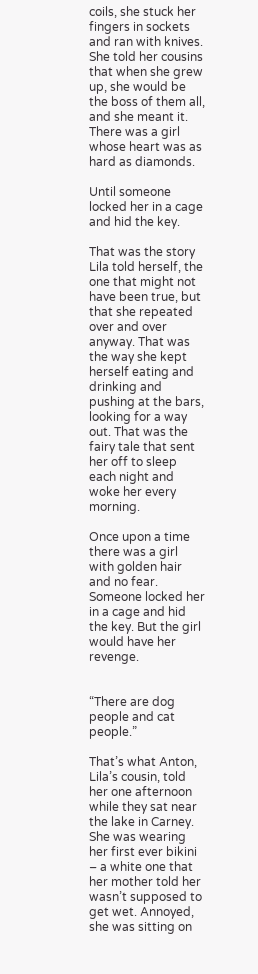coils, she stuck her fingers in sockets and ran with knives. She told her cousins that when she grew up, she would be the boss of them all, and she meant it. There was a girl whose heart was as hard as diamonds.

Until someone locked her in a cage and hid the key.

That was the story Lila told herself, the one that might not have been true, but that she repeated over and over anyway. That was the way she kept herself eating and drinking and pushing at the bars, looking for a way out. That was the fairy tale that sent her off to sleep each night and woke her every morning.

Once upon a time there was a girl with golden hair and no fear. Someone locked her in a cage and hid the key. But the girl would have her revenge.


“There are dog people and cat people.”

That’s what Anton, Lila’s cousin, told her one afternoon while they sat near the lake in Carney. She was wearing her first ever bikini – a white one that her mother told her wasn’t supposed to get wet. Annoyed, she was sitting on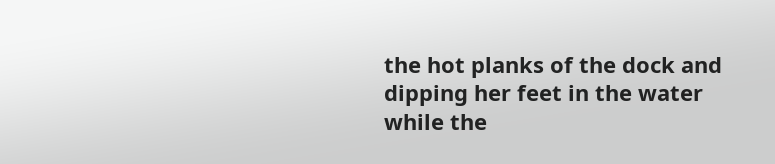the hot planks of the dock and dipping her feet in the water while the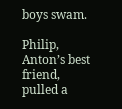boys swam.

Philip, Anton’s best friend, pulled a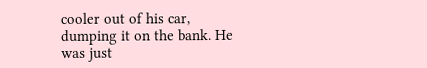cooler out of his car, dumping it on the bank. He was just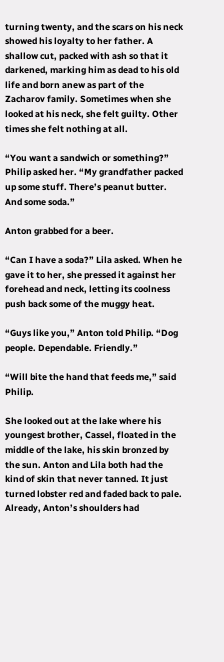turning twenty, and the scars on his neck showed his loyalty to her father. A shallow cut, packed with ash so that it darkened, marking him as dead to his old life and born anew as part of the Zacharov family. Sometimes when she looked at his neck, she felt guilty. Other times she felt nothing at all.

“You want a sandwich or something?” Philip asked her. “My grandfather packed up some stuff. There’s peanut butter. And some soda.”

Anton grabbed for a beer.

“Can I have a soda?” Lila asked. When he gave it to her, she pressed it against her forehead and neck, letting its coolness push back some of the muggy heat.

“Guys like you,” Anton told Philip. “Dog people. Dependable. Friendly.”

“Will bite the hand that feeds me,” said Philip.

She looked out at the lake where his youngest brother, Cassel, floated in the middle of the lake, his skin bronzed by the sun. Anton and Lila both had the kind of skin that never tanned. It just turned lobster red and faded back to pale. Already, Anton’s shoulders had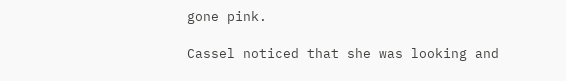gone pink.

Cassel noticed that she was looking and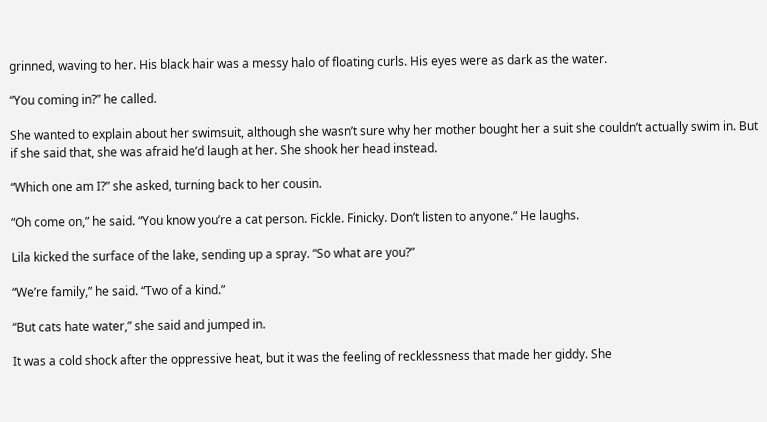grinned, waving to her. His black hair was a messy halo of floating curls. His eyes were as dark as the water.

“You coming in?” he called.

She wanted to explain about her swimsuit, although she wasn’t sure why her mother bought her a suit she couldn’t actually swim in. But if she said that, she was afraid he’d laugh at her. She shook her head instead.

“Which one am I?” she asked, turning back to her cousin.

“Oh come on,” he said. “You know you’re a cat person. Fickle. Finicky. Don’t listen to anyone.” He laughs.

Lila kicked the surface of the lake, sending up a spray. “So what are you?”

“We’re family,” he said. “Two of a kind.”

“But cats hate water,” she said and jumped in.

It was a cold shock after the oppressive heat, but it was the feeling of recklessness that made her giddy. She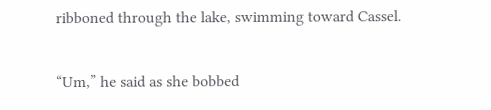ribboned through the lake, swimming toward Cassel.

“Um,” he said as she bobbed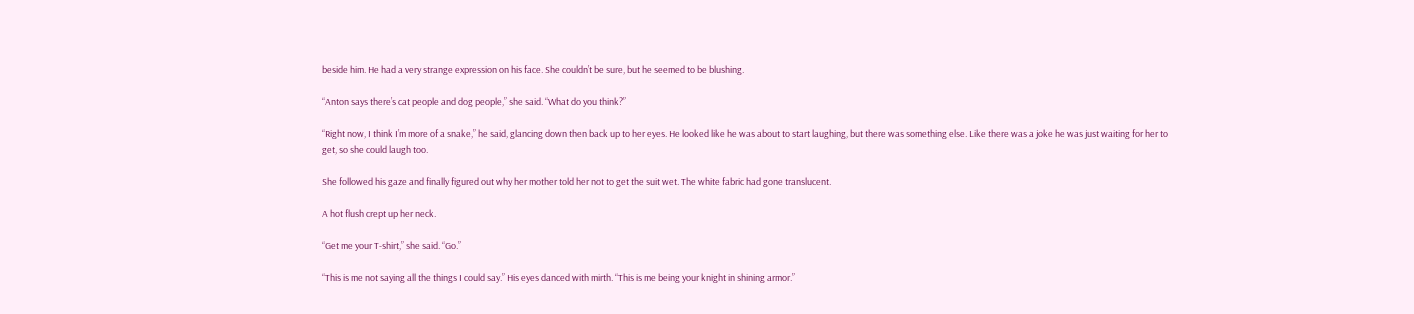beside him. He had a very strange expression on his face. She couldn’t be sure, but he seemed to be blushing.

“Anton says there’s cat people and dog people,” she said. “What do you think?”

“Right now, I think I’m more of a snake,” he said, glancing down then back up to her eyes. He looked like he was about to start laughing, but there was something else. Like there was a joke he was just waiting for her to get, so she could laugh too.

She followed his gaze and finally figured out why her mother told her not to get the suit wet. The white fabric had gone translucent.

A hot flush crept up her neck.

“Get me your T-shirt,” she said. “Go.”

“This is me not saying all the things I could say.” His eyes danced with mirth. “This is me being your knight in shining armor.”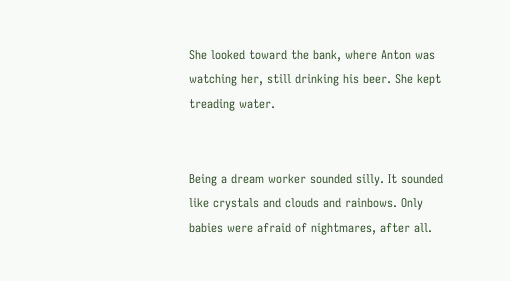She looked toward the bank, where Anton was watching her, still drinking his beer. She kept treading water.


Being a dream worker sounded silly. It sounded like crystals and clouds and rainbows. Only babies were afraid of nightmares, after all.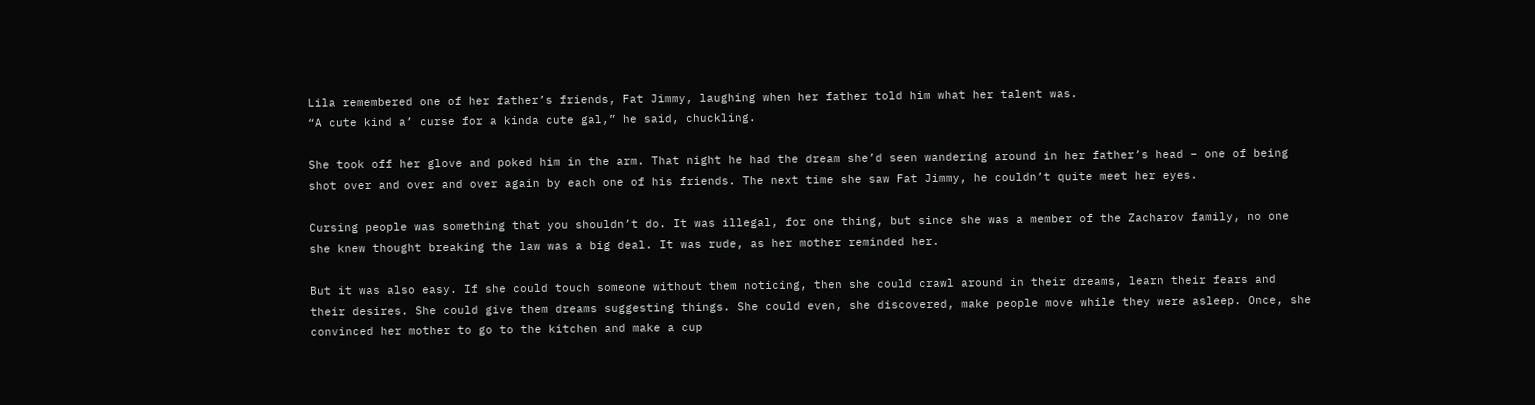Lila remembered one of her father’s friends, Fat Jimmy, laughing when her father told him what her talent was.
“A cute kind a’ curse for a kinda cute gal,” he said, chuckling.

She took off her glove and poked him in the arm. That night he had the dream she’d seen wandering around in her father’s head – one of being shot over and over and over again by each one of his friends. The next time she saw Fat Jimmy, he couldn’t quite meet her eyes.

Cursing people was something that you shouldn’t do. It was illegal, for one thing, but since she was a member of the Zacharov family, no one she knew thought breaking the law was a big deal. It was rude, as her mother reminded her.

But it was also easy. If she could touch someone without them noticing, then she could crawl around in their dreams, learn their fears and their desires. She could give them dreams suggesting things. She could even, she discovered, make people move while they were asleep. Once, she convinced her mother to go to the kitchen and make a cup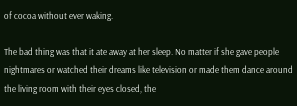of cocoa without ever waking.

The bad thing was that it ate away at her sleep. No matter if she gave people nightmares or watched their dreams like television or made them dance around the living room with their eyes closed, the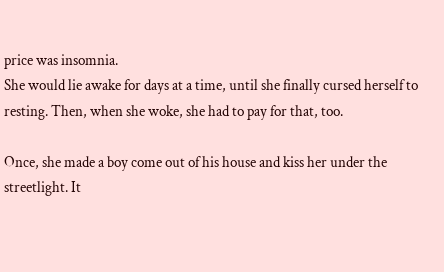price was insomnia.
She would lie awake for days at a time, until she finally cursed herself to resting. Then, when she woke, she had to pay for that, too.

Once, she made a boy come out of his house and kiss her under the streetlight. It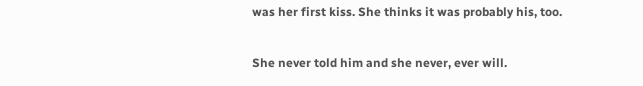was her first kiss. She thinks it was probably his, too.

She never told him and she never, ever will.